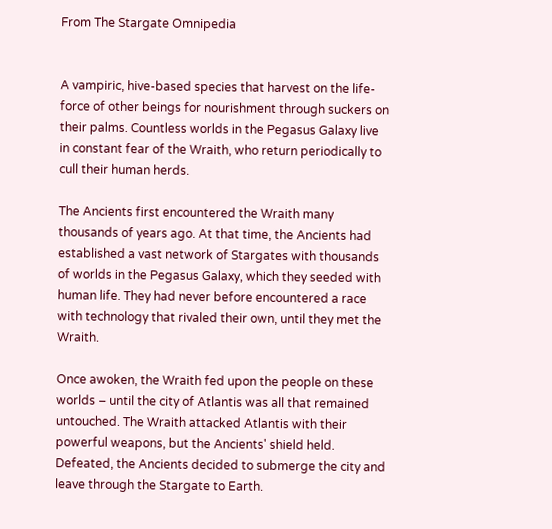From The Stargate Omnipedia


A vampiric, hive-based species that harvest on the life-force of other beings for nourishment through suckers on their palms. Countless worlds in the Pegasus Galaxy live in constant fear of the Wraith, who return periodically to cull their human herds.

The Ancients first encountered the Wraith many thousands of years ago. At that time, the Ancients had established a vast network of Stargates with thousands of worlds in the Pegasus Galaxy, which they seeded with human life. They had never before encountered a race with technology that rivaled their own, until they met the Wraith.

Once awoken, the Wraith fed upon the people on these worlds – until the city of Atlantis was all that remained untouched. The Wraith attacked Atlantis with their powerful weapons, but the Ancients' shield held. Defeated, the Ancients decided to submerge the city and leave through the Stargate to Earth.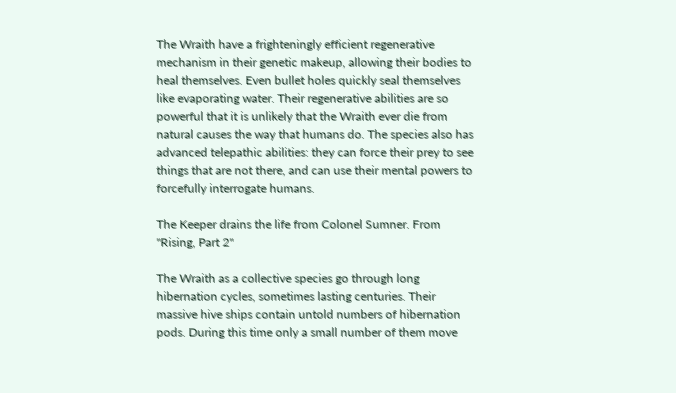The Wraith have a frighteningly efficient regenerative mechanism in their genetic makeup, allowing their bodies to heal themselves. Even bullet holes quickly seal themselves like evaporating water. Their regenerative abilities are so powerful that it is unlikely that the Wraith ever die from natural causes the way that humans do. The species also has advanced telepathic abilities: they can force their prey to see things that are not there, and can use their mental powers to forcefully interrogate humans.

The Keeper drains the life from Colonel Sumner. From "Rising, Part 2"

The Wraith as a collective species go through long hibernation cycles, sometimes lasting centuries. Their massive hive ships contain untold numbers of hibernation pods. During this time only a small number of them move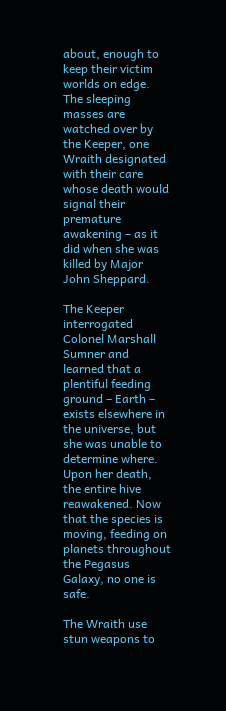about, enough to keep their victim worlds on edge. The sleeping masses are watched over by the Keeper, one Wraith designated with their care whose death would signal their premature awakening – as it did when she was killed by Major John Sheppard.

The Keeper interrogated Colonel Marshall Sumner and learned that a plentiful feeding ground – Earth – exists elsewhere in the universe, but she was unable to determine where. Upon her death, the entire hive reawakened. Now that the species is moving, feeding on planets throughout the Pegasus Galaxy, no one is safe.

The Wraith use stun weapons to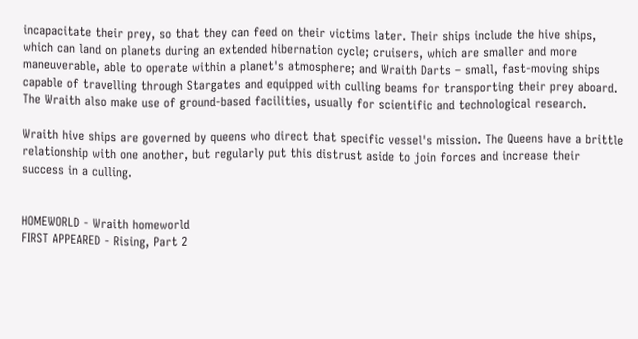incapacitate their prey, so that they can feed on their victims later. Their ships include the hive ships, which can land on planets during an extended hibernation cycle; cruisers, which are smaller and more maneuverable, able to operate within a planet's atmosphere; and Wraith Darts – small, fast-moving ships capable of travelling through Stargates and equipped with culling beams for transporting their prey aboard. The Wraith also make use of ground-based facilities, usually for scientific and technological research.

Wraith hive ships are governed by queens who direct that specific vessel's mission. The Queens have a brittle relationship with one another, but regularly put this distrust aside to join forces and increase their success in a culling.


HOMEWORLD - Wraith homeworld
FIRST APPEARED - Rising, Part 2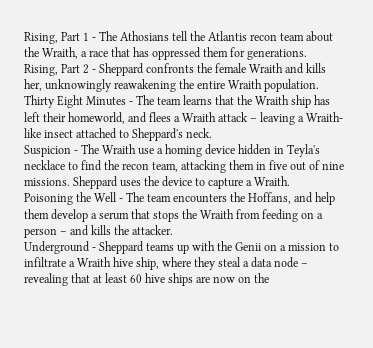Rising, Part 1 - The Athosians tell the Atlantis recon team about the Wraith, a race that has oppressed them for generations.
Rising, Part 2 - Sheppard confronts the female Wraith and kills her, unknowingly reawakening the entire Wraith population.
Thirty Eight Minutes - The team learns that the Wraith ship has left their homeworld, and flees a Wraith attack – leaving a Wraith-like insect attached to Sheppard's neck.
Suspicion - The Wraith use a homing device hidden in Teyla's necklace to find the recon team, attacking them in five out of nine missions. Sheppard uses the device to capture a Wraith.
Poisoning the Well - The team encounters the Hoffans, and help them develop a serum that stops the Wraith from feeding on a person – and kills the attacker.
Underground - Sheppard teams up with the Genii on a mission to infiltrate a Wraith hive ship, where they steal a data node – revealing that at least 60 hive ships are now on the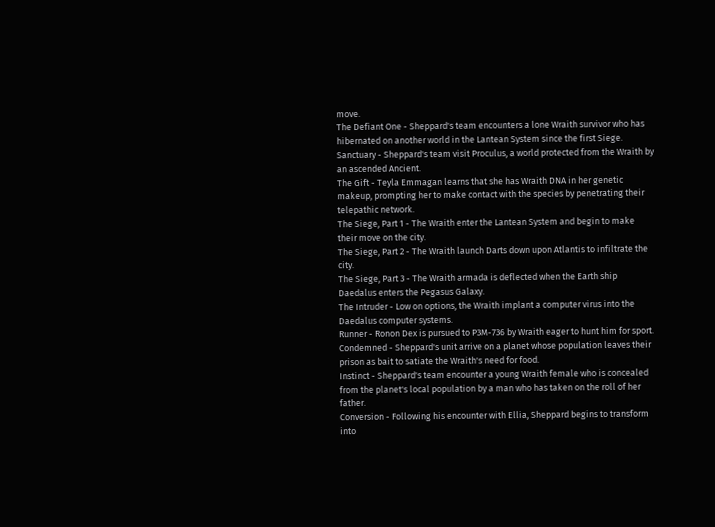move.
The Defiant One - Sheppard's team encounters a lone Wraith survivor who has hibernated on another world in the Lantean System since the first Siege.
Sanctuary - Sheppard's team visit Proculus, a world protected from the Wraith by an ascended Ancient.
The Gift - Teyla Emmagan learns that she has Wraith DNA in her genetic makeup, prompting her to make contact with the species by penetrating their telepathic network.
The Siege, Part 1 - The Wraith enter the Lantean System and begin to make their move on the city.
The Siege, Part 2 - The Wraith launch Darts down upon Atlantis to infiltrate the city.
The Siege, Part 3 - The Wraith armada is deflected when the Earth ship Daedalus enters the Pegasus Galaxy.
The Intruder - Low on options, the Wraith implant a computer virus into the Daedalus computer systems.
Runner - Ronon Dex is pursued to P3M-736 by Wraith eager to hunt him for sport.
Condemned - Sheppard's unit arrive on a planet whose population leaves their prison as bait to satiate the Wraith's need for food.
Instinct - Sheppard's team encounter a young Wraith female who is concealed from the planet's local population by a man who has taken on the roll of her father.
Conversion - Following his encounter with Ellia, Sheppard begins to transform into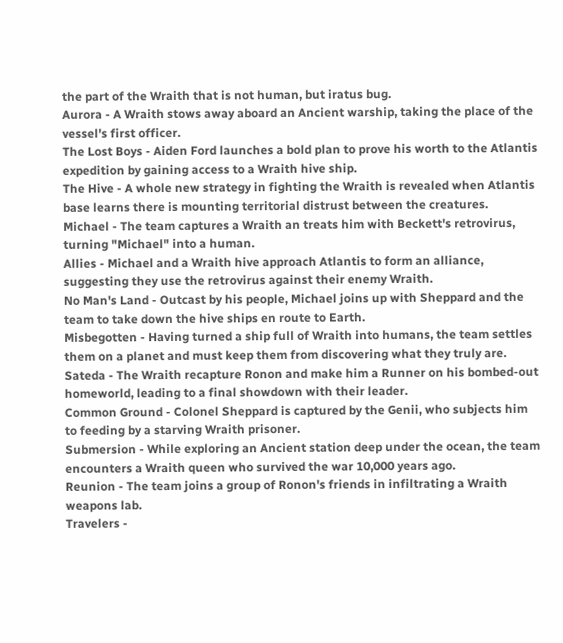the part of the Wraith that is not human, but iratus bug.
Aurora - A Wraith stows away aboard an Ancient warship, taking the place of the vessel's first officer.
The Lost Boys - Aiden Ford launches a bold plan to prove his worth to the Atlantis expedition by gaining access to a Wraith hive ship.
The Hive - A whole new strategy in fighting the Wraith is revealed when Atlantis base learns there is mounting territorial distrust between the creatures.
Michael - The team captures a Wraith an treats him with Beckett's retrovirus, turning "Michael" into a human.
Allies - Michael and a Wraith hive approach Atlantis to form an alliance, suggesting they use the retrovirus against their enemy Wraith.
No Man's Land - Outcast by his people, Michael joins up with Sheppard and the team to take down the hive ships en route to Earth.
Misbegotten - Having turned a ship full of Wraith into humans, the team settles them on a planet and must keep them from discovering what they truly are.
Sateda - The Wraith recapture Ronon and make him a Runner on his bombed-out homeworld, leading to a final showdown with their leader.
Common Ground - Colonel Sheppard is captured by the Genii, who subjects him to feeding by a starving Wraith prisoner.
Submersion - While exploring an Ancient station deep under the ocean, the team encounters a Wraith queen who survived the war 10,000 years ago.
Reunion - The team joins a group of Ronon's friends in infiltrating a Wraith weapons lab.
Travelers -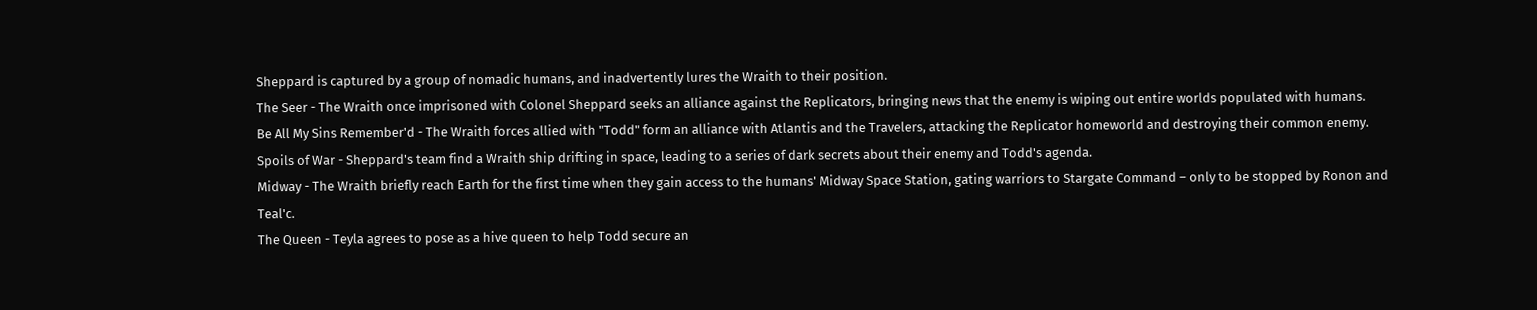Sheppard is captured by a group of nomadic humans, and inadvertently lures the Wraith to their position.
The Seer - The Wraith once imprisoned with Colonel Sheppard seeks an alliance against the Replicators, bringing news that the enemy is wiping out entire worlds populated with humans.
Be All My Sins Remember'd - The Wraith forces allied with "Todd" form an alliance with Atlantis and the Travelers, attacking the Replicator homeworld and destroying their common enemy.
Spoils of War - Sheppard's team find a Wraith ship drifting in space, leading to a series of dark secrets about their enemy and Todd's agenda.
Midway - The Wraith briefly reach Earth for the first time when they gain access to the humans' Midway Space Station, gating warriors to Stargate Command – only to be stopped by Ronon and Teal'c.
The Queen - Teyla agrees to pose as a hive queen to help Todd secure an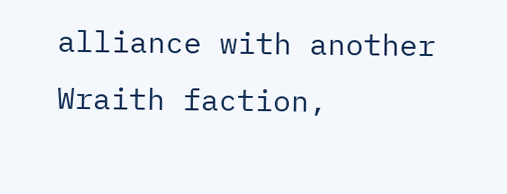alliance with another Wraith faction,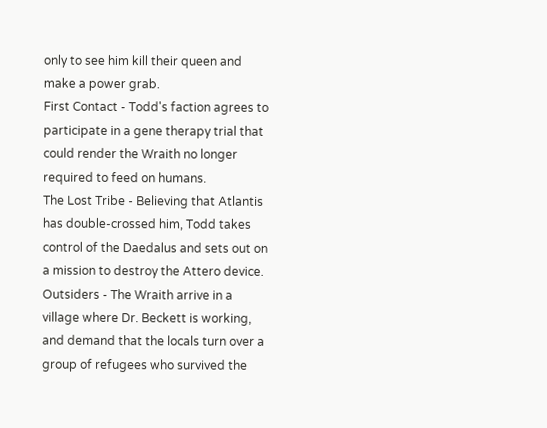only to see him kill their queen and make a power grab.
First Contact - Todd's faction agrees to participate in a gene therapy trial that could render the Wraith no longer required to feed on humans.
The Lost Tribe - Believing that Atlantis has double-crossed him, Todd takes control of the Daedalus and sets out on a mission to destroy the Attero device.
Outsiders - The Wraith arrive in a village where Dr. Beckett is working, and demand that the locals turn over a group of refugees who survived the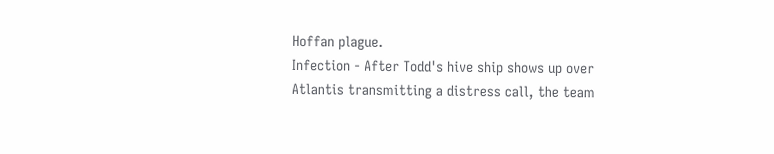Hoffan plague.
Infection - After Todd's hive ship shows up over Atlantis transmitting a distress call, the team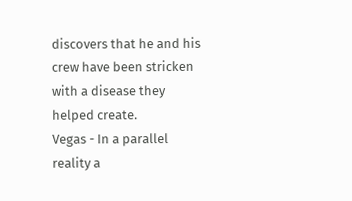discovers that he and his crew have been stricken with a disease they helped create.
Vegas - In a parallel reality a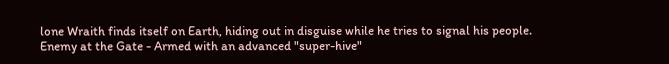lone Wraith finds itself on Earth, hiding out in disguise while he tries to signal his people.
Enemy at the Gate - Armed with an advanced "super-hive"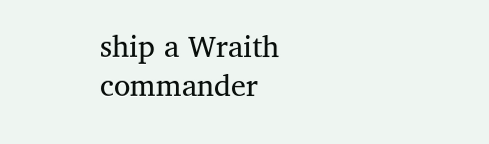ship a Wraith commander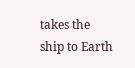takes the ship to Earth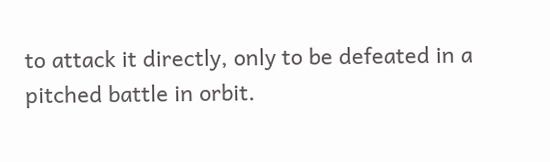to attack it directly, only to be defeated in a pitched battle in orbit.